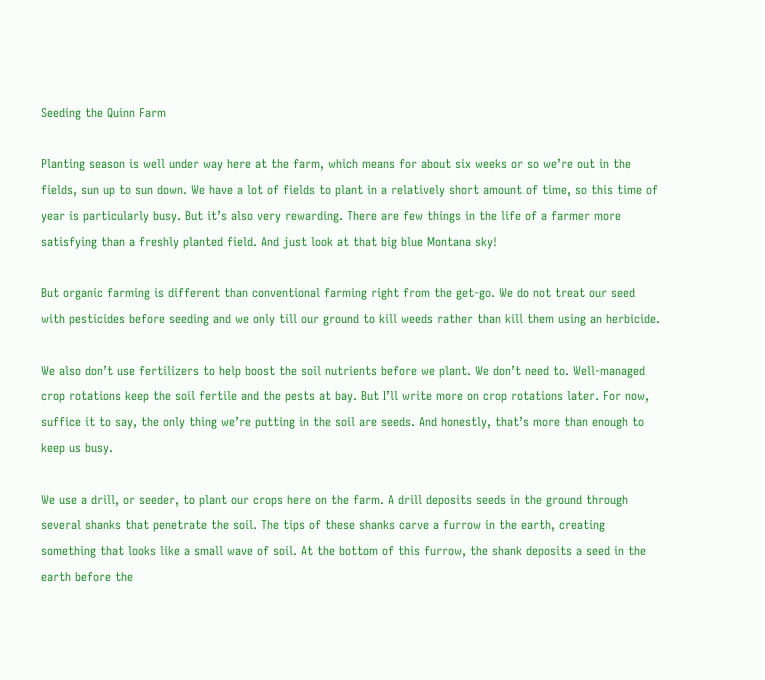Seeding the Quinn Farm

Planting season is well under way here at the farm, which means for about six weeks or so we’re out in the fields, sun up to sun down. We have a lot of fields to plant in a relatively short amount of time, so this time of year is particularly busy. But it’s also very rewarding. There are few things in the life of a farmer more satisfying than a freshly planted field. And just look at that big blue Montana sky!

But organic farming is different than conventional farming right from the get-go. We do not treat our seed with pesticides before seeding and we only till our ground to kill weeds rather than kill them using an herbicide.

We also don’t use fertilizers to help boost the soil nutrients before we plant. We don’t need to. Well-managed crop rotations keep the soil fertile and the pests at bay. But I’ll write more on crop rotations later. For now, suffice it to say, the only thing we’re putting in the soil are seeds. And honestly, that’s more than enough to keep us busy.

We use a drill, or seeder, to plant our crops here on the farm. A drill deposits seeds in the ground through several shanks that penetrate the soil. The tips of these shanks carve a furrow in the earth, creating something that looks like a small wave of soil. At the bottom of this furrow, the shank deposits a seed in the earth before the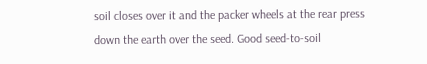soil closes over it and the packer wheels at the rear press down the earth over the seed. Good seed-to-soil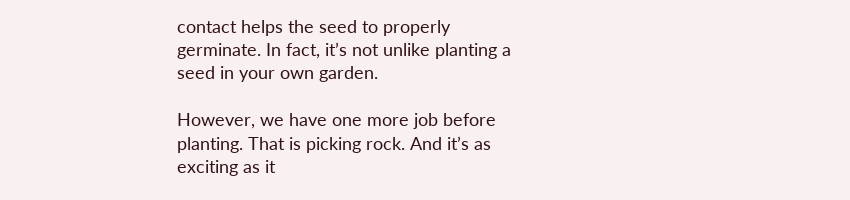contact helps the seed to properly germinate. In fact, it’s not unlike planting a seed in your own garden.

However, we have one more job before planting. That is picking rock. And it’s as exciting as it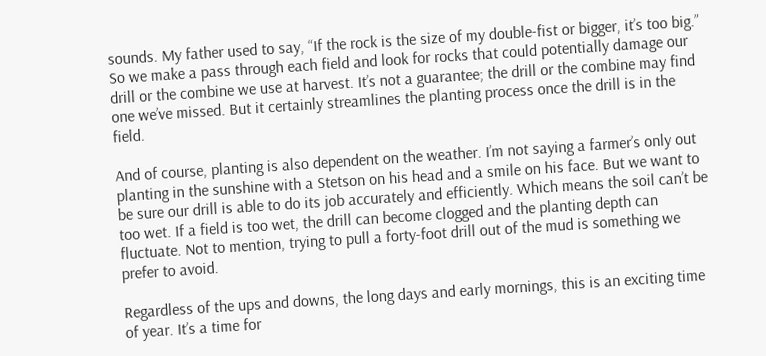sounds. My father used to say, “If the rock is the size of my double-fist or bigger, it’s too big.” So we make a pass through each field and look for rocks that could potentially damage our drill or the combine we use at harvest. It’s not a guarantee; the drill or the combine may find one we’ve missed. But it certainly streamlines the planting process once the drill is in the field.

And of course, planting is also dependent on the weather. I’m not saying a farmer’s only out planting in the sunshine with a Stetson on his head and a smile on his face. But we want to be sure our drill is able to do its job accurately and efficiently. Which means the soil can’t be too wet. If a field is too wet, the drill can become clogged and the planting depth can fluctuate. Not to mention, trying to pull a forty-foot drill out of the mud is something we prefer to avoid.

Regardless of the ups and downs, the long days and early mornings, this is an exciting time of year. It’s a time for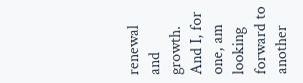renewal and growth. And I, for one, am looking forward to another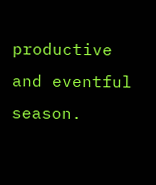productive and eventful season.